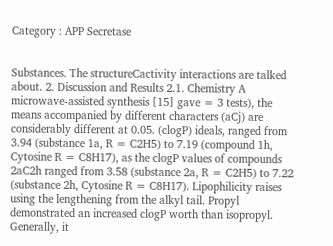Category : APP Secretase


Substances. The structureCactivity interactions are talked about. 2. Discussion and Results 2.1. Chemistry A microwave-assisted synthesis [15] gave = 3 tests), the means accompanied by different characters (aCj) are considerably different at 0.05. (clogP) ideals, ranged from 3.94 (substance 1a, R = C2H5) to 7.19 (compound 1h, Cytosine R = C8H17), as the clogP values of compounds 2aC2h ranged from 3.58 (substance 2a, R = C2H5) to 7.22 (substance 2h, Cytosine R = C8H17). Lipophilicity raises using the lengthening from the alkyl tail. Propyl demonstrated an increased clogP worth than isopropyl. Generally, it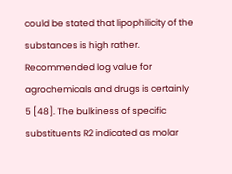could be stated that lipophilicity of the substances is high rather. Recommended log value for agrochemicals and drugs is certainly 5 [48]. The bulkiness of specific substituents R2 indicated as molar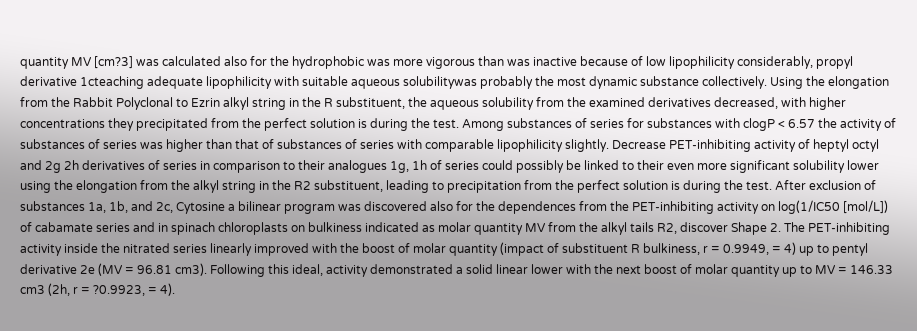quantity MV [cm?3] was calculated also for the hydrophobic was more vigorous than was inactive because of low lipophilicity considerably, propyl derivative 1cteaching adequate lipophilicity with suitable aqueous solubilitywas probably the most dynamic substance collectively. Using the elongation from the Rabbit Polyclonal to Ezrin alkyl string in the R substituent, the aqueous solubility from the examined derivatives decreased, with higher concentrations they precipitated from the perfect solution is during the test. Among substances of series for substances with clogP < 6.57 the activity of substances of series was higher than that of substances of series with comparable lipophilicity slightly. Decrease PET-inhibiting activity of heptyl octyl and 2g 2h derivatives of series in comparison to their analogues 1g, 1h of series could possibly be linked to their even more significant solubility lower using the elongation from the alkyl string in the R2 substituent, leading to precipitation from the perfect solution is during the test. After exclusion of substances 1a, 1b, and 2c, Cytosine a bilinear program was discovered also for the dependences from the PET-inhibiting activity on log(1/IC50 [mol/L]) of cabamate series and in spinach chloroplasts on bulkiness indicated as molar quantity MV from the alkyl tails R2, discover Shape 2. The PET-inhibiting activity inside the nitrated series linearly improved with the boost of molar quantity (impact of substituent R bulkiness, r = 0.9949, = 4) up to pentyl derivative 2e (MV = 96.81 cm3). Following this ideal, activity demonstrated a solid linear lower with the next boost of molar quantity up to MV = 146.33 cm3 (2h, r = ?0.9923, = 4).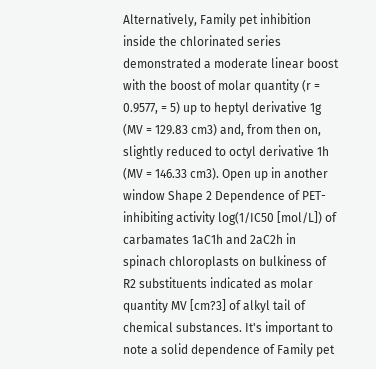Alternatively, Family pet inhibition inside the chlorinated series demonstrated a moderate linear boost with the boost of molar quantity (r = 0.9577, = 5) up to heptyl derivative 1g (MV = 129.83 cm3) and, from then on, slightly reduced to octyl derivative 1h (MV = 146.33 cm3). Open up in another window Shape 2 Dependence of PET-inhibiting activity log(1/IC50 [mol/L]) of carbamates 1aC1h and 2aC2h in spinach chloroplasts on bulkiness of R2 substituents indicated as molar quantity MV [cm?3] of alkyl tail of chemical substances. It's important to note a solid dependence of Family pet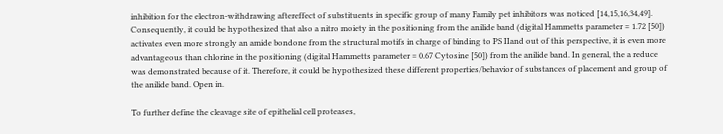inhibition for the electron-withdrawing aftereffect of substituents in specific group of many Family pet inhibitors was noticed [14,15,16,34,49]. Consequently, it could be hypothesized that also a nitro moiety in the positioning from the anilide band (digital Hammetts parameter = 1.72 [50]) activates even more strongly an amide bondone from the structural motifs in charge of binding to PS IIand out of this perspective, it is even more advantageous than chlorine in the positioning (digital Hammetts parameter = 0.67 Cytosine [50]) from the anilide band. In general, the a reduce was demonstrated because of it. Therefore, it could be hypothesized these different properties/behavior of substances of placement and group of the anilide band. Open in.

To further define the cleavage site of epithelial cell proteases,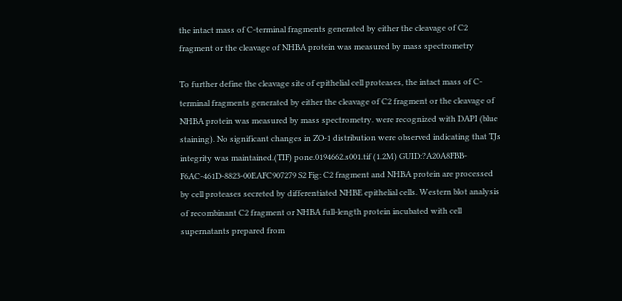the intact mass of C-terminal fragments generated by either the cleavage of C2 fragment or the cleavage of NHBA protein was measured by mass spectrometry

To further define the cleavage site of epithelial cell proteases, the intact mass of C-terminal fragments generated by either the cleavage of C2 fragment or the cleavage of NHBA protein was measured by mass spectrometry. were recognized with DAPI (blue staining). No significant changes in ZO-1 distribution were observed indicating that TJs integrity was maintained.(TIF) pone.0194662.s001.tif (1.2M) GUID:?A20A8FBB-F6AC-461D-8823-00EAFC907279 S2 Fig: C2 fragment and NHBA protein are processed by cell proteases secreted by differentiated NHBE epithelial cells. Western blot analysis of recombinant C2 fragment or NHBA full-length protein incubated with cell supernatants prepared from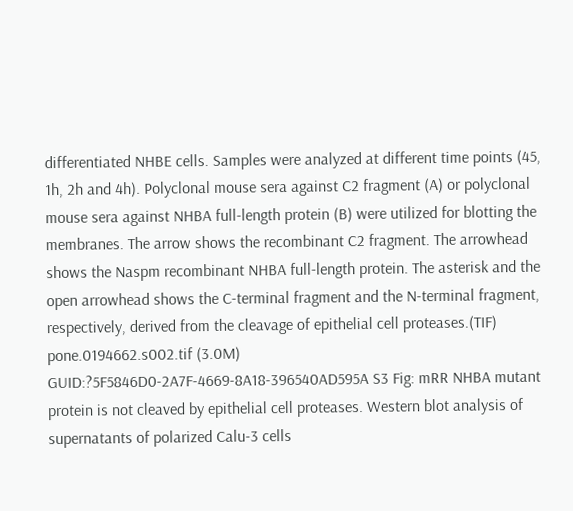differentiated NHBE cells. Samples were analyzed at different time points (45, 1h, 2h and 4h). Polyclonal mouse sera against C2 fragment (A) or polyclonal mouse sera against NHBA full-length protein (B) were utilized for blotting the membranes. The arrow shows the recombinant C2 fragment. The arrowhead shows the Naspm recombinant NHBA full-length protein. The asterisk and the open arrowhead shows the C-terminal fragment and the N-terminal fragment, respectively, derived from the cleavage of epithelial cell proteases.(TIF) pone.0194662.s002.tif (3.0M) GUID:?5F5846D0-2A7F-4669-8A18-396540AD595A S3 Fig: mRR NHBA mutant protein is not cleaved by epithelial cell proteases. Western blot analysis of supernatants of polarized Calu-3 cells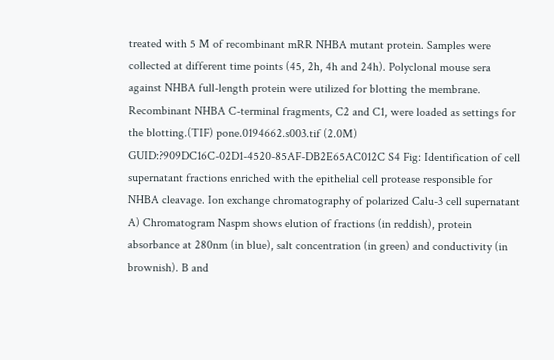treated with 5 M of recombinant mRR NHBA mutant protein. Samples were collected at different time points (45, 2h, 4h and 24h). Polyclonal mouse sera against NHBA full-length protein were utilized for blotting the membrane. Recombinant NHBA C-terminal fragments, C2 and C1, were loaded as settings for the blotting.(TIF) pone.0194662.s003.tif (2.0M) GUID:?909DC16C-02D1-4520-85AF-DB2E65AC012C S4 Fig: Identification of cell supernatant fractions enriched with the epithelial cell protease responsible for NHBA cleavage. Ion exchange chromatography of polarized Calu-3 cell supernatant A) Chromatogram Naspm shows elution of fractions (in reddish), protein absorbance at 280nm (in blue), salt concentration (in green) and conductivity (in brownish). B and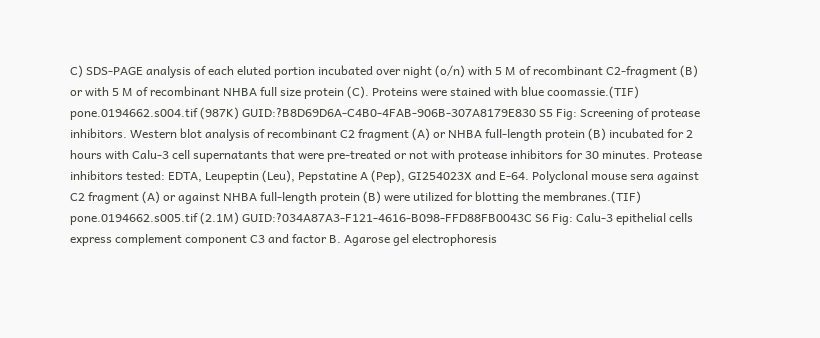C) SDS-PAGE analysis of each eluted portion incubated over night (o/n) with 5 M of recombinant C2-fragment (B) or with 5 M of recombinant NHBA full size protein (C). Proteins were stained with blue coomassie.(TIF) pone.0194662.s004.tif (987K) GUID:?B8D69D6A-C4B0-4FAB-906B-307A8179E830 S5 Fig: Screening of protease inhibitors. Western blot analysis of recombinant C2 fragment (A) or NHBA full-length protein (B) incubated for 2 hours with Calu-3 cell supernatants that were pre-treated or not with protease inhibitors for 30 minutes. Protease inhibitors tested: EDTA, Leupeptin (Leu), Pepstatine A (Pep), GI254023X and E-64. Polyclonal mouse sera against C2 fragment (A) or against NHBA full-length protein (B) were utilized for blotting the membranes.(TIF) pone.0194662.s005.tif (2.1M) GUID:?034A87A3-F121-4616-B098-FFD88FB0043C S6 Fig: Calu-3 epithelial cells express complement component C3 and factor B. Agarose gel electrophoresis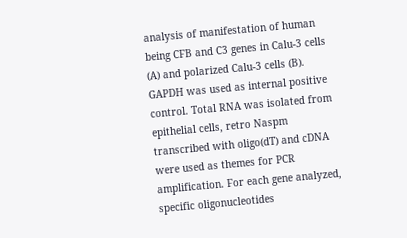analysis of manifestation of human being CFB and C3 genes in Calu-3 cells (A) and polarized Calu-3 cells (B). GAPDH was used as internal positive control. Total RNA was isolated from epithelial cells, retro Naspm transcribed with oligo(dT) and cDNA were used as themes for PCR amplification. For each gene analyzed, specific oligonucleotides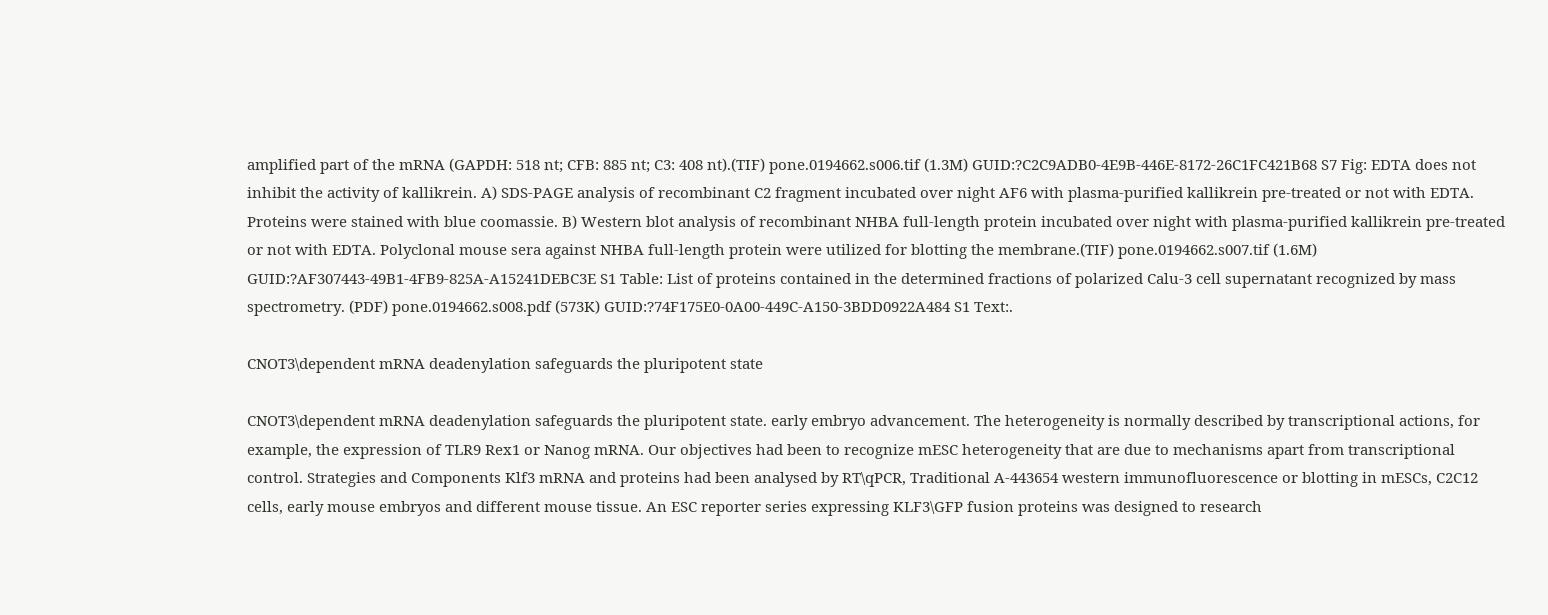amplified part of the mRNA (GAPDH: 518 nt; CFB: 885 nt; C3: 408 nt).(TIF) pone.0194662.s006.tif (1.3M) GUID:?C2C9ADB0-4E9B-446E-8172-26C1FC421B68 S7 Fig: EDTA does not inhibit the activity of kallikrein. A) SDS-PAGE analysis of recombinant C2 fragment incubated over night AF6 with plasma-purified kallikrein pre-treated or not with EDTA. Proteins were stained with blue coomassie. B) Western blot analysis of recombinant NHBA full-length protein incubated over night with plasma-purified kallikrein pre-treated or not with EDTA. Polyclonal mouse sera against NHBA full-length protein were utilized for blotting the membrane.(TIF) pone.0194662.s007.tif (1.6M) GUID:?AF307443-49B1-4FB9-825A-A15241DEBC3E S1 Table: List of proteins contained in the determined fractions of polarized Calu-3 cell supernatant recognized by mass spectrometry. (PDF) pone.0194662.s008.pdf (573K) GUID:?74F175E0-0A00-449C-A150-3BDD0922A484 S1 Text:.

CNOT3\dependent mRNA deadenylation safeguards the pluripotent state

CNOT3\dependent mRNA deadenylation safeguards the pluripotent state. early embryo advancement. The heterogeneity is normally described by transcriptional actions, for example, the expression of TLR9 Rex1 or Nanog mRNA. Our objectives had been to recognize mESC heterogeneity that are due to mechanisms apart from transcriptional control. Strategies and Components Klf3 mRNA and proteins had been analysed by RT\qPCR, Traditional A-443654 western immunofluorescence or blotting in mESCs, C2C12 cells, early mouse embryos and different mouse tissue. An ESC reporter series expressing KLF3\GFP fusion proteins was designed to research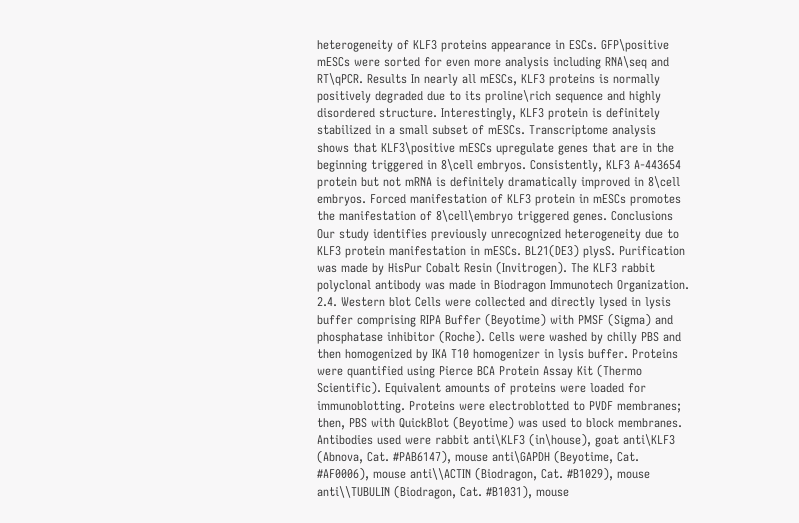heterogeneity of KLF3 proteins appearance in ESCs. GFP\positive mESCs were sorted for even more analysis including RNA\seq and RT\qPCR. Results In nearly all mESCs, KLF3 proteins is normally positively degraded due to its proline\rich sequence and highly disordered structure. Interestingly, KLF3 protein is definitely stabilized in a small subset of mESCs. Transcriptome analysis shows that KLF3\positive mESCs upregulate genes that are in the beginning triggered in 8\cell embryos. Consistently, KLF3 A-443654 protein but not mRNA is definitely dramatically improved in 8\cell embryos. Forced manifestation of KLF3 protein in mESCs promotes the manifestation of 8\cell\embryo triggered genes. Conclusions Our study identifies previously unrecognized heterogeneity due to KLF3 protein manifestation in mESCs. BL21(DE3) plysS. Purification was made by HisPur Cobalt Resin (Invitrogen). The KLF3 rabbit polyclonal antibody was made in Biodragon Immunotech Organization. 2.4. Western blot Cells were collected and directly lysed in lysis buffer comprising RIPA Buffer (Beyotime) with PMSF (Sigma) and phosphatase inhibitor (Roche). Cells were washed by chilly PBS and then homogenized by IKA T10 homogenizer in lysis buffer. Proteins were quantified using Pierce BCA Protein Assay Kit (Thermo Scientific). Equivalent amounts of proteins were loaded for immunoblotting. Proteins were electroblotted to PVDF membranes; then, PBS with QuickBlot (Beyotime) was used to block membranes. Antibodies used were rabbit anti\KLF3 (in\house), goat anti\KLF3 (Abnova, Cat. #PAB6147), mouse anti\GAPDH (Beyotime, Cat. #AF0006), mouse anti\\ACTIN (Biodragon, Cat. #B1029), mouse anti\\TUBULIN (Biodragon, Cat. #B1031), mouse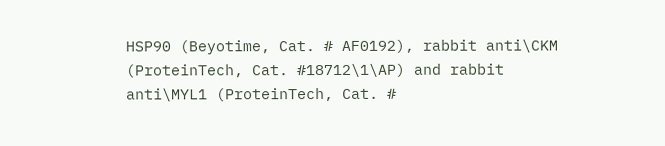HSP90 (Beyotime, Cat. # AF0192), rabbit anti\CKM (ProteinTech, Cat. #18712\1\AP) and rabbit anti\MYL1 (ProteinTech, Cat. #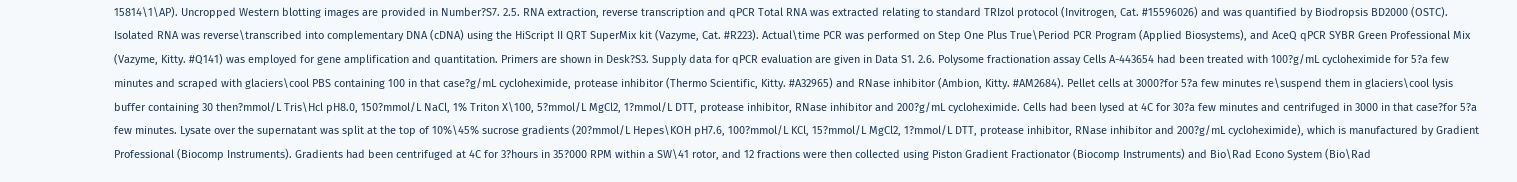15814\1\AP). Uncropped Western blotting images are provided in Number?S7. 2.5. RNA extraction, reverse transcription and qPCR Total RNA was extracted relating to standard TRIzol protocol (Invitrogen, Cat. #15596026) and was quantified by Biodropsis BD2000 (OSTC). Isolated RNA was reverse\transcribed into complementary DNA (cDNA) using the HiScript II QRT SuperMix kit (Vazyme, Cat. #R223). Actual\time PCR was performed on Step One Plus True\Period PCR Program (Applied Biosystems), and AceQ qPCR SYBR Green Professional Mix (Vazyme, Kitty. #Q141) was employed for gene amplification and quantitation. Primers are shown in Desk?S3. Supply data for qPCR evaluation are given in Data S1. 2.6. Polysome fractionation assay Cells A-443654 had been treated with 100?g/mL cycloheximide for 5?a few minutes and scraped with glaciers\cool PBS containing 100 in that case?g/mL cycloheximide, protease inhibitor (Thermo Scientific, Kitty. #A32965) and RNase inhibitor (Ambion, Kitty. #AM2684). Pellet cells at 3000?for 5?a few minutes re\suspend them in glaciers\cool lysis buffer containing 30 then?mmol/L Tris\Hcl pH8.0, 150?mmol/L NaCl, 1% Triton X\100, 5?mmol/L MgCl2, 1?mmol/L DTT, protease inhibitor, RNase inhibitor and 200?g/mL cycloheximide. Cells had been lysed at 4C for 30?a few minutes and centrifuged in 3000 in that case?for 5?a few minutes. Lysate over the supernatant was split at the top of 10%\45% sucrose gradients (20?mmol/L Hepes\KOH pH7.6, 100?mmol/L KCl, 15?mmol/L MgCl2, 1?mmol/L DTT, protease inhibitor, RNase inhibitor and 200?g/mL cycloheximide), which is manufactured by Gradient Professional (Biocomp Instruments). Gradients had been centrifuged at 4C for 3?hours in 35?000 RPM within a SW\41 rotor, and 12 fractions were then collected using Piston Gradient Fractionator (Biocomp Instruments) and Bio\Rad Econo System (Bio\Rad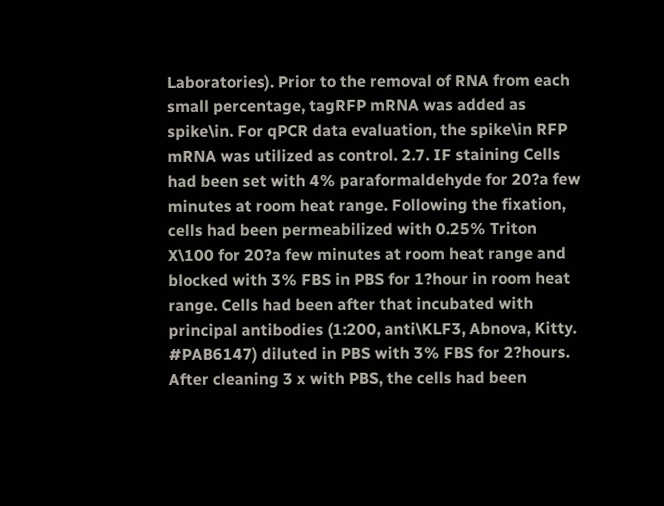Laboratories). Prior to the removal of RNA from each small percentage, tagRFP mRNA was added as spike\in. For qPCR data evaluation, the spike\in RFP mRNA was utilized as control. 2.7. IF staining Cells had been set with 4% paraformaldehyde for 20?a few minutes at room heat range. Following the fixation, cells had been permeabilized with 0.25% Triton X\100 for 20?a few minutes at room heat range and blocked with 3% FBS in PBS for 1?hour in room heat range. Cells had been after that incubated with principal antibodies (1:200, anti\KLF3, Abnova, Kitty. #PAB6147) diluted in PBS with 3% FBS for 2?hours. After cleaning 3 x with PBS, the cells had been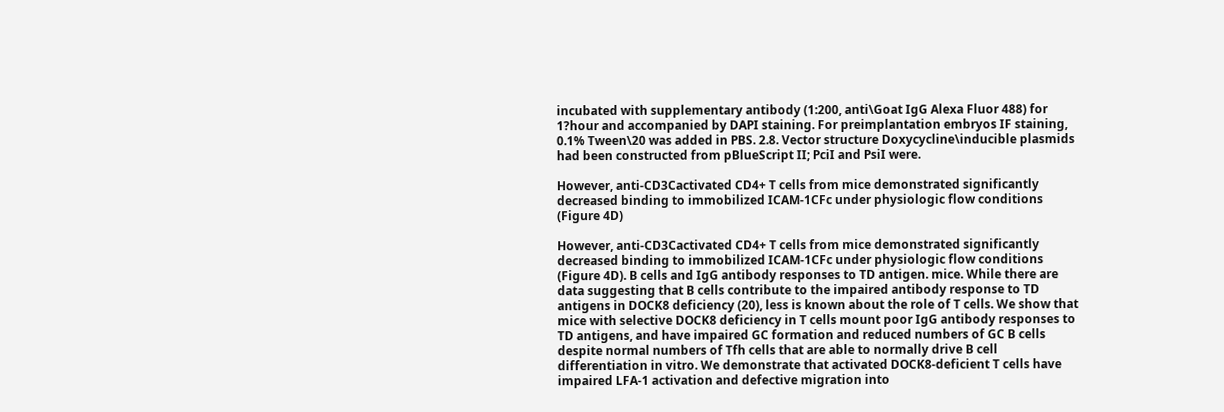incubated with supplementary antibody (1:200, anti\Goat IgG Alexa Fluor 488) for 1?hour and accompanied by DAPI staining. For preimplantation embryos IF staining, 0.1% Tween\20 was added in PBS. 2.8. Vector structure Doxycycline\inducible plasmids had been constructed from pBlueScript II; PciI and PsiI were.

However, anti-CD3Cactivated CD4+ T cells from mice demonstrated significantly decreased binding to immobilized ICAM-1CFc under physiologic flow conditions (Figure 4D)

However, anti-CD3Cactivated CD4+ T cells from mice demonstrated significantly decreased binding to immobilized ICAM-1CFc under physiologic flow conditions (Figure 4D). B cells and IgG antibody responses to TD antigen. mice. While there are data suggesting that B cells contribute to the impaired antibody response to TD antigens in DOCK8 deficiency (20), less is known about the role of T cells. We show that mice with selective DOCK8 deficiency in T cells mount poor IgG antibody responses to TD antigens, and have impaired GC formation and reduced numbers of GC B cells despite normal numbers of Tfh cells that are able to normally drive B cell differentiation in vitro. We demonstrate that activated DOCK8-deficient T cells have impaired LFA-1 activation and defective migration into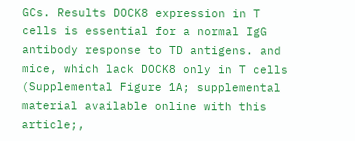GCs. Results DOCK8 expression in T cells is essential for a normal IgG antibody response to TD antigens. and mice, which lack DOCK8 only in T cells (Supplemental Figure 1A; supplemental material available online with this article;,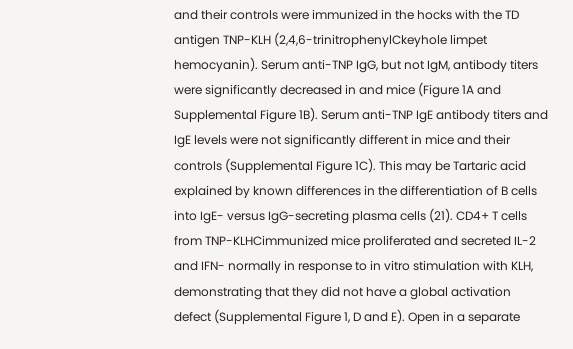and their controls were immunized in the hocks with the TD antigen TNP-KLH (2,4,6-trinitrophenylCkeyhole limpet hemocyanin). Serum anti-TNP IgG, but not IgM, antibody titers were significantly decreased in and mice (Figure 1A and Supplemental Figure 1B). Serum anti-TNP IgE antibody titers and IgE levels were not significantly different in mice and their controls (Supplemental Figure 1C). This may be Tartaric acid explained by known differences in the differentiation of B cells into IgE- versus IgG-secreting plasma cells (21). CD4+ T cells from TNP-KLHCimmunized mice proliferated and secreted IL-2 and IFN- normally in response to in vitro stimulation with KLH, demonstrating that they did not have a global activation defect (Supplemental Figure 1, D and E). Open in a separate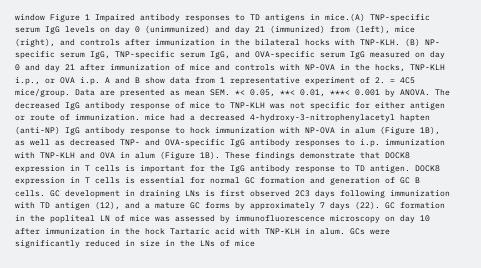window Figure 1 Impaired antibody responses to TD antigens in mice.(A) TNP-specific serum IgG levels on day 0 (unimmunized) and day 21 (immunized) from (left), mice (right), and controls after immunization in the bilateral hocks with TNP-KLH. (B) NP-specific serum IgG, TNP-specific serum IgG, and OVA-specific serum IgG measured on day 0 and day 21 after immunization of mice and controls with NP-OVA in the hocks, TNP-KLH i.p., or OVA i.p. A and B show data from 1 representative experiment of 2. = 4C5 mice/group. Data are presented as mean SEM. *< 0.05, **< 0.01, ***< 0.001 by ANOVA. The decreased IgG antibody response of mice to TNP-KLH was not specific for either antigen or route of immunization. mice had a decreased 4-hydroxy-3-nitrophenylacetyl hapten (anti-NP) IgG antibody response to hock immunization with NP-OVA in alum (Figure 1B), as well as decreased TNP- and OVA-specific IgG antibody responses to i.p. immunization with TNP-KLH and OVA in alum (Figure 1B). These findings demonstrate that DOCK8 expression in T cells is important for the IgG antibody response to TD antigen. DOCK8 expression in T cells is essential for normal GC formation and generation of GC B cells. GC development in draining LNs is first observed 2C3 days following immunization with TD antigen (12), and a mature GC forms by approximately 7 days (22). GC formation in the popliteal LN of mice was assessed by immunofluorescence microscopy on day 10 after immunization in the hock Tartaric acid with TNP-KLH in alum. GCs were significantly reduced in size in the LNs of mice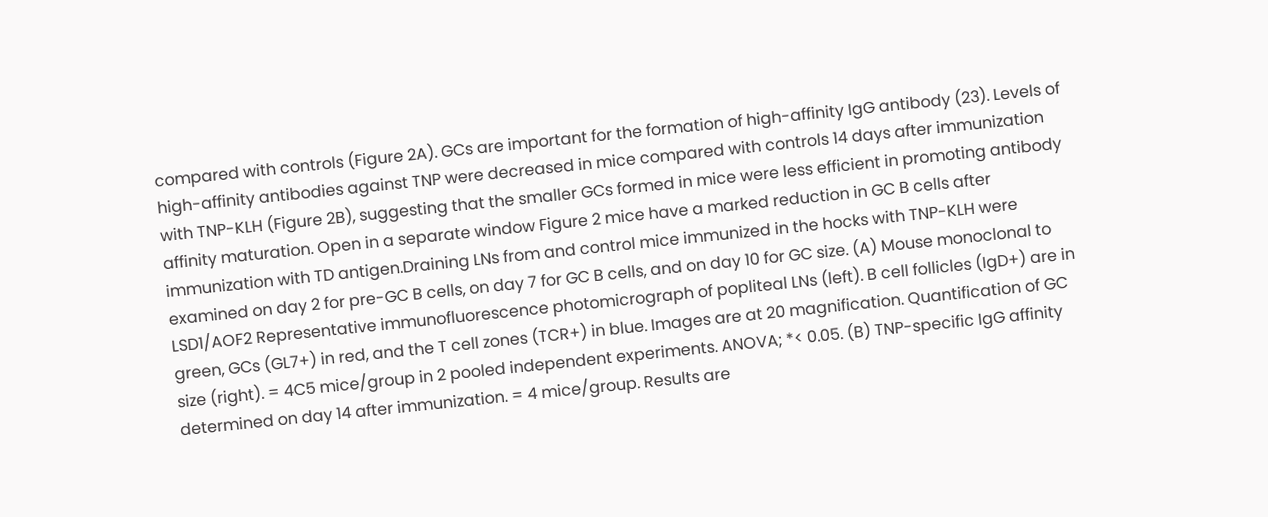compared with controls (Figure 2A). GCs are important for the formation of high-affinity IgG antibody (23). Levels of high-affinity antibodies against TNP were decreased in mice compared with controls 14 days after immunization with TNP-KLH (Figure 2B), suggesting that the smaller GCs formed in mice were less efficient in promoting antibody affinity maturation. Open in a separate window Figure 2 mice have a marked reduction in GC B cells after immunization with TD antigen.Draining LNs from and control mice immunized in the hocks with TNP-KLH were examined on day 2 for pre-GC B cells, on day 7 for GC B cells, and on day 10 for GC size. (A) Mouse monoclonal to LSD1/AOF2 Representative immunofluorescence photomicrograph of popliteal LNs (left). B cell follicles (IgD+) are in green, GCs (GL7+) in red, and the T cell zones (TCR+) in blue. Images are at 20 magnification. Quantification of GC size (right). = 4C5 mice/group in 2 pooled independent experiments. ANOVA; *< 0.05. (B) TNP-specific IgG affinity determined on day 14 after immunization. = 4 mice/group. Results are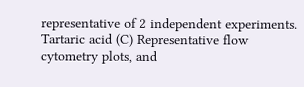representative of 2 independent experiments. Tartaric acid (C) Representative flow cytometry plots, and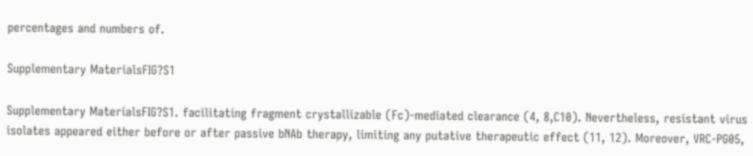percentages and numbers of.

Supplementary MaterialsFIG?S1

Supplementary MaterialsFIG?S1. facilitating fragment crystallizable (Fc)-mediated clearance (4, 8,C10). Nevertheless, resistant virus isolates appeared either before or after passive bNAb therapy, limiting any putative therapeutic effect (11, 12). Moreover, VRC-PG05,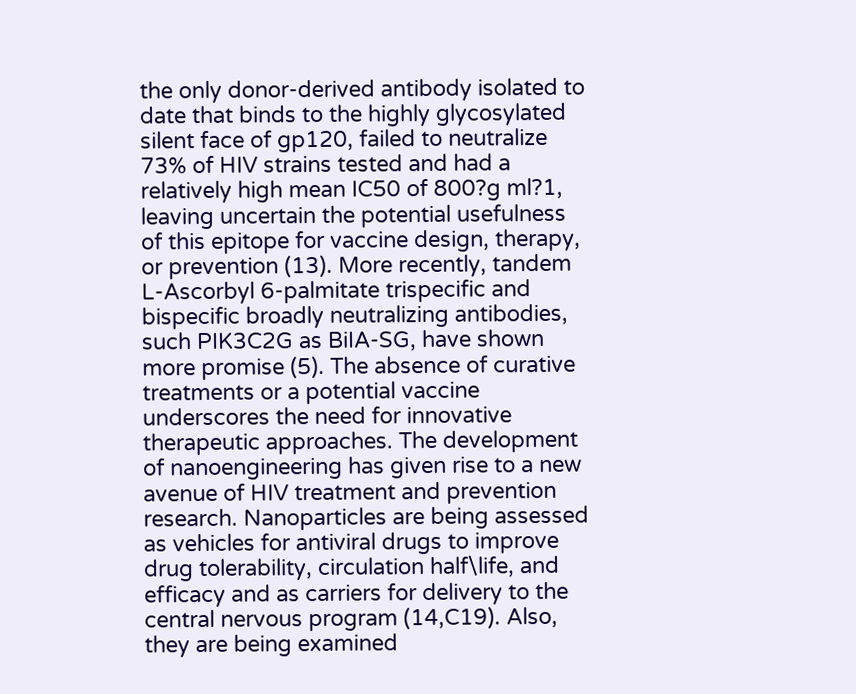the only donor-derived antibody isolated to date that binds to the highly glycosylated silent face of gp120, failed to neutralize 73% of HIV strains tested and had a relatively high mean IC50 of 800?g ml?1, leaving uncertain the potential usefulness of this epitope for vaccine design, therapy, or prevention (13). More recently, tandem L-Ascorbyl 6-palmitate trispecific and bispecific broadly neutralizing antibodies, such PIK3C2G as BiIA-SG, have shown more promise (5). The absence of curative treatments or a potential vaccine underscores the need for innovative therapeutic approaches. The development of nanoengineering has given rise to a new avenue of HIV treatment and prevention research. Nanoparticles are being assessed as vehicles for antiviral drugs to improve drug tolerability, circulation half\life, and efficacy and as carriers for delivery to the central nervous program (14,C19). Also, they are being examined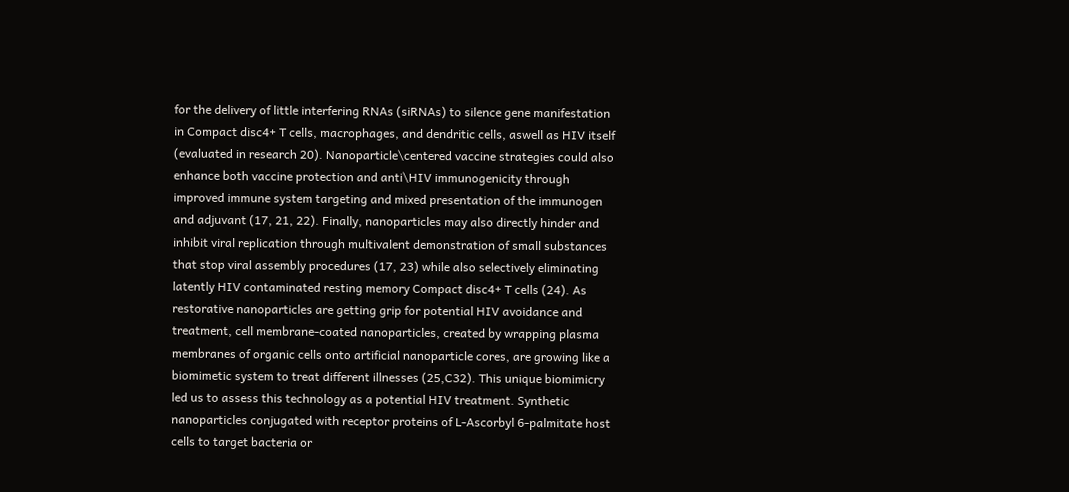for the delivery of little interfering RNAs (siRNAs) to silence gene manifestation in Compact disc4+ T cells, macrophages, and dendritic cells, aswell as HIV itself (evaluated in research 20). Nanoparticle\centered vaccine strategies could also enhance both vaccine protection and anti\HIV immunogenicity through improved immune system targeting and mixed presentation of the immunogen and adjuvant (17, 21, 22). Finally, nanoparticles may also directly hinder and inhibit viral replication through multivalent demonstration of small substances that stop viral assembly procedures (17, 23) while also selectively eliminating latently HIV contaminated resting memory Compact disc4+ T cells (24). As restorative nanoparticles are getting grip for potential HIV avoidance and treatment, cell membrane-coated nanoparticles, created by wrapping plasma membranes of organic cells onto artificial nanoparticle cores, are growing like a biomimetic system to treat different illnesses (25,C32). This unique biomimicry led us to assess this technology as a potential HIV treatment. Synthetic nanoparticles conjugated with receptor proteins of L-Ascorbyl 6-palmitate host cells to target bacteria or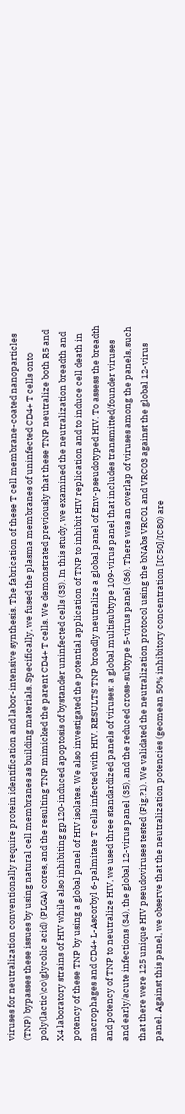viruses for neutralization conventionally require protein identification and labor-intensive synthesis. The fabrication of these T cell membrane-coated nanoparticles (TNP) bypasses these issues by using natural cell membranes as building materials. Specifically, we fused the plasma membranes of uninfected CD4+ T cells onto poly(lactic\co\glycolic acid) (PLGA) cores, and the resulting TNP mimicked the parent CD4+ T cells. We demonstrated previously that these TNP neutralize both R5 and X4 laboratory strains of HIV while also inhibiting gp120-induced apoptosis of bystander uninfected cells (33). In this study, we examined the neutralization breadth and potency of these TNP by using a global panel of HIV isolates. We also investigated the potential application of TNP to inhibit HIV replication and to induce cell death in macrophages and CD4+ L-Ascorbyl 6-palmitate T cells infected with HIV. RESULTS TNP broadly neutralize a global panel of Env-pseudotyped HIV. To assess the breadth and potency of TNP to neutralize HIV, we used three standardized panels of viruses: a global multisubtype 109-virus panel that includes transmitted/founder viruses and early/acute infections (34), the global 12-virus panel (35), and the reduced cross-subtype 5-virus panel (36). There was an overlap of viruses among the panels, such that there were 125 unique HIV pseudoviruses tested (Fig.?1). We validated the neutralization protocol using the bNAbs VRC01 and VRC03 against the global 12-virus panel. Against this panel, we observe that the neutralization potencies (geomean 50% inhibitory concentration [IC50]/IC80) are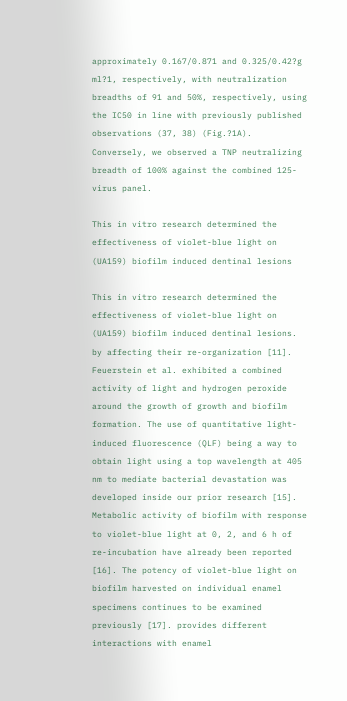approximately 0.167/0.871 and 0.325/0.42?g ml?1, respectively, with neutralization breadths of 91 and 50%, respectively, using the IC50 in line with previously published observations (37, 38) (Fig.?1A). Conversely, we observed a TNP neutralizing breadth of 100% against the combined 125-virus panel.

This in vitro research determined the effectiveness of violet-blue light on (UA159) biofilm induced dentinal lesions

This in vitro research determined the effectiveness of violet-blue light on (UA159) biofilm induced dentinal lesions. by affecting their re-organization [11]. Feuerstein et al. exhibited a combined activity of light and hydrogen peroxide around the growth of growth and biofilm formation. The use of quantitative light-induced fluorescence (QLF) being a way to obtain light using a top wavelength at 405 nm to mediate bacterial devastation was developed inside our prior research [15]. Metabolic activity of biofilm with response to violet-blue light at 0, 2, and 6 h of re-incubation have already been reported [16]. The potency of violet-blue light on biofilm harvested on individual enamel specimens continues to be examined previously [17]. provides different interactions with enamel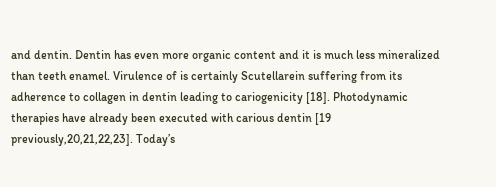and dentin. Dentin has even more organic content and it is much less mineralized than teeth enamel. Virulence of is certainly Scutellarein suffering from its adherence to collagen in dentin leading to cariogenicity [18]. Photodynamic therapies have already been executed with carious dentin [19 previously,20,21,22,23]. Today’s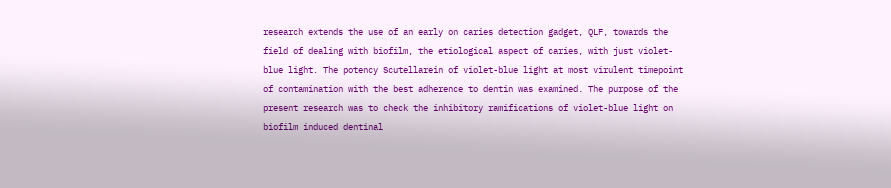research extends the use of an early on caries detection gadget, QLF, towards the field of dealing with biofilm, the etiological aspect of caries, with just violet-blue light. The potency Scutellarein of violet-blue light at most virulent timepoint of contamination with the best adherence to dentin was examined. The purpose of the present research was to check the inhibitory ramifications of violet-blue light on biofilm induced dentinal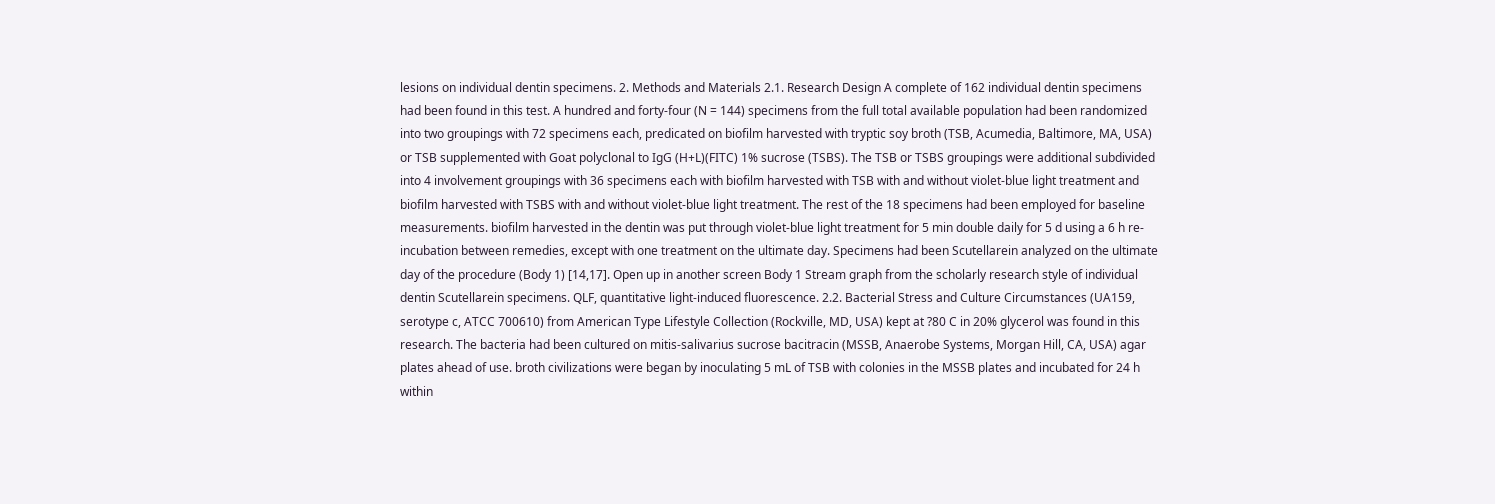lesions on individual dentin specimens. 2. Methods and Materials 2.1. Research Design A complete of 162 individual dentin specimens had been found in this test. A hundred and forty-four (N = 144) specimens from the full total available population had been randomized into two groupings with 72 specimens each, predicated on biofilm harvested with tryptic soy broth (TSB, Acumedia, Baltimore, MA, USA) or TSB supplemented with Goat polyclonal to IgG (H+L)(FITC) 1% sucrose (TSBS). The TSB or TSBS groupings were additional subdivided into 4 involvement groupings with 36 specimens each with biofilm harvested with TSB with and without violet-blue light treatment and biofilm harvested with TSBS with and without violet-blue light treatment. The rest of the 18 specimens had been employed for baseline measurements. biofilm harvested in the dentin was put through violet-blue light treatment for 5 min double daily for 5 d using a 6 h re-incubation between remedies, except with one treatment on the ultimate day. Specimens had been Scutellarein analyzed on the ultimate day of the procedure (Body 1) [14,17]. Open up in another screen Body 1 Stream graph from the scholarly research style of individual dentin Scutellarein specimens. QLF, quantitative light-induced fluorescence. 2.2. Bacterial Stress and Culture Circumstances (UA159, serotype c, ATCC 700610) from American Type Lifestyle Collection (Rockville, MD, USA) kept at ?80 C in 20% glycerol was found in this research. The bacteria had been cultured on mitis-salivarius sucrose bacitracin (MSSB, Anaerobe Systems, Morgan Hill, CA, USA) agar plates ahead of use. broth civilizations were began by inoculating 5 mL of TSB with colonies in the MSSB plates and incubated for 24 h within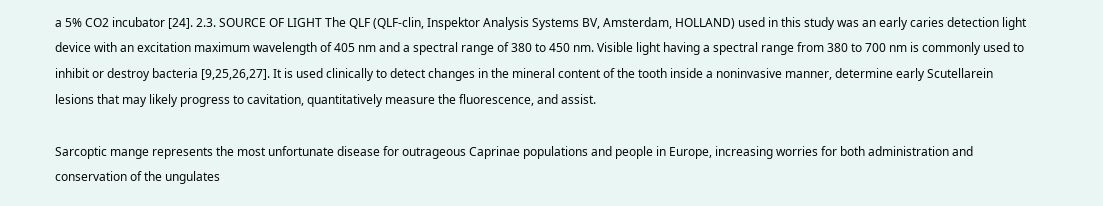a 5% CO2 incubator [24]. 2.3. SOURCE OF LIGHT The QLF (QLF-clin, Inspektor Analysis Systems BV, Amsterdam, HOLLAND) used in this study was an early caries detection light device with an excitation maximum wavelength of 405 nm and a spectral range of 380 to 450 nm. Visible light having a spectral range from 380 to 700 nm is commonly used to inhibit or destroy bacteria [9,25,26,27]. It is used clinically to detect changes in the mineral content of the tooth inside a noninvasive manner, determine early Scutellarein lesions that may likely progress to cavitation, quantitatively measure the fluorescence, and assist.

Sarcoptic mange represents the most unfortunate disease for outrageous Caprinae populations and people in Europe, increasing worries for both administration and conservation of the ungulates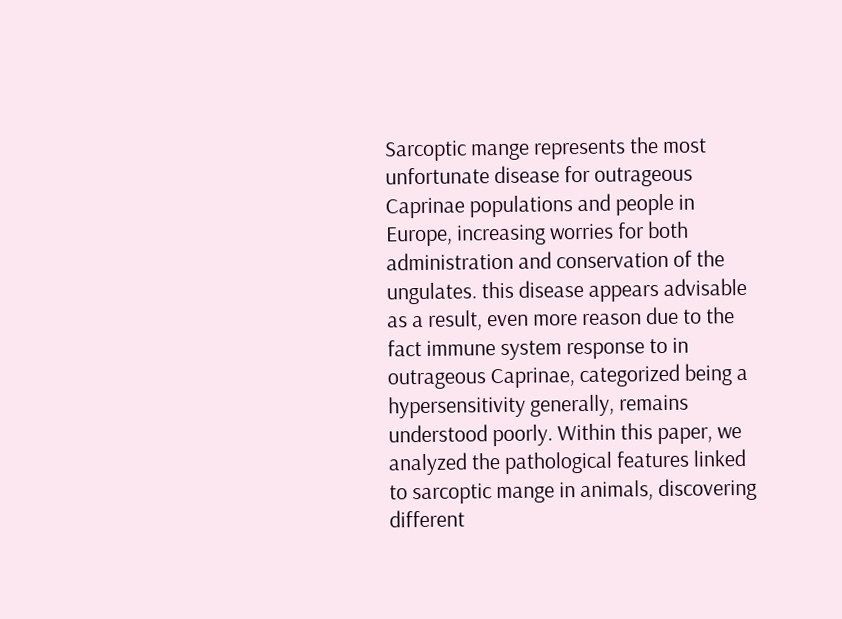Sarcoptic mange represents the most unfortunate disease for outrageous Caprinae populations and people in Europe, increasing worries for both administration and conservation of the ungulates. this disease appears advisable as a result, even more reason due to the fact immune system response to in outrageous Caprinae, categorized being a hypersensitivity generally, remains understood poorly. Within this paper, we analyzed the pathological features linked to sarcoptic mange in animals, discovering different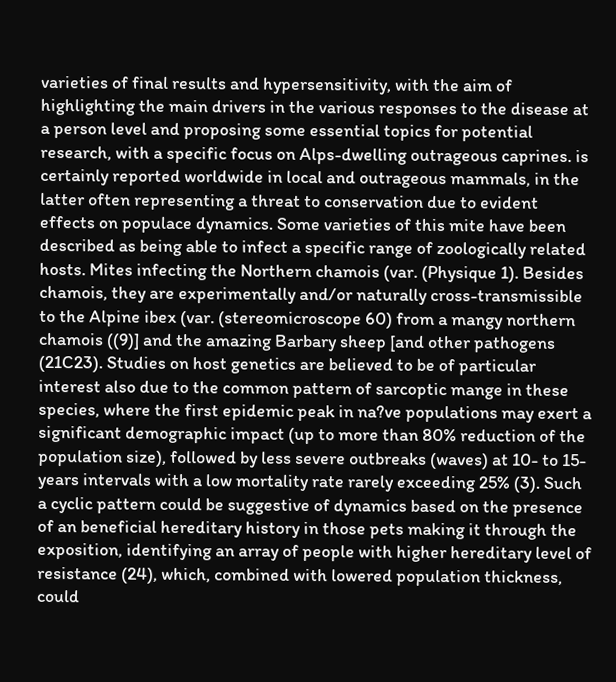varieties of final results and hypersensitivity, with the aim of highlighting the main drivers in the various responses to the disease at a person level and proposing some essential topics for potential research, with a specific focus on Alps-dwelling outrageous caprines. is certainly reported worldwide in local and outrageous mammals, in the latter often representing a threat to conservation due to evident effects on populace dynamics. Some varieties of this mite have been described as being able to infect a specific range of zoologically related hosts. Mites infecting the Northern chamois (var. (Physique 1). Besides chamois, they are experimentally and/or naturally cross-transmissible to the Alpine ibex (var. (stereomicroscope 60) from a mangy northern chamois ((9)] and the amazing Barbary sheep [and other pathogens (21C23). Studies on host genetics are believed to be of particular interest also due to the common pattern of sarcoptic mange in these species, where the first epidemic peak in na?ve populations may exert a significant demographic impact (up to more than 80% reduction of the population size), followed by less severe outbreaks (waves) at 10- to 15-years intervals with a low mortality rate rarely exceeding 25% (3). Such a cyclic pattern could be suggestive of dynamics based on the presence of an beneficial hereditary history in those pets making it through the exposition, identifying an array of people with higher hereditary level of resistance (24), which, combined with lowered population thickness, could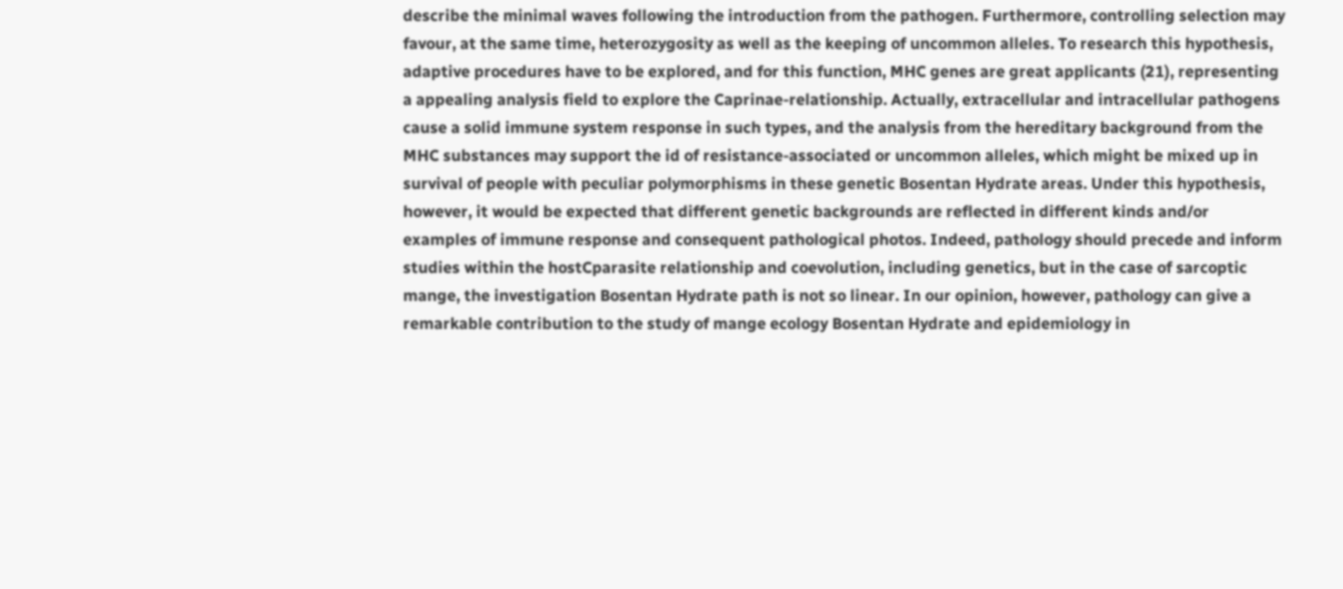describe the minimal waves following the introduction from the pathogen. Furthermore, controlling selection may favour, at the same time, heterozygosity as well as the keeping of uncommon alleles. To research this hypothesis, adaptive procedures have to be explored, and for this function, MHC genes are great applicants (21), representing a appealing analysis field to explore the Caprinae-relationship. Actually, extracellular and intracellular pathogens cause a solid immune system response in such types, and the analysis from the hereditary background from the MHC substances may support the id of resistance-associated or uncommon alleles, which might be mixed up in survival of people with peculiar polymorphisms in these genetic Bosentan Hydrate areas. Under this hypothesis, however, it would be expected that different genetic backgrounds are reflected in different kinds and/or examples of immune response and consequent pathological photos. Indeed, pathology should precede and inform studies within the hostCparasite relationship and coevolution, including genetics, but in the case of sarcoptic mange, the investigation Bosentan Hydrate path is not so linear. In our opinion, however, pathology can give a remarkable contribution to the study of mange ecology Bosentan Hydrate and epidemiology in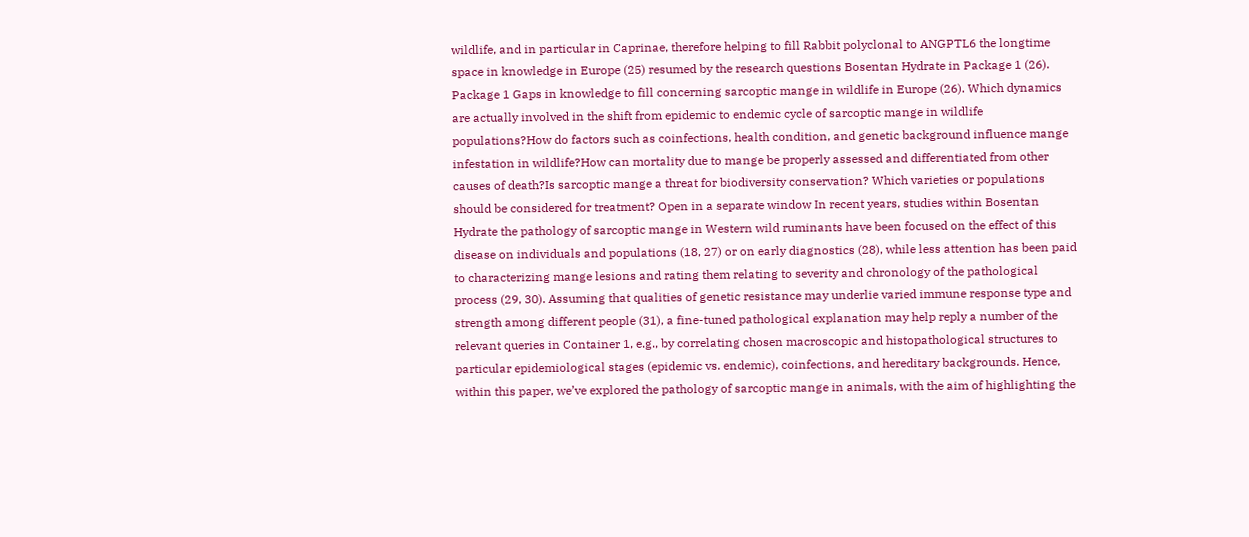wildlife, and in particular in Caprinae, therefore helping to fill Rabbit polyclonal to ANGPTL6 the longtime space in knowledge in Europe (25) resumed by the research questions Bosentan Hydrate in Package 1 (26). Package 1 Gaps in knowledge to fill concerning sarcoptic mange in wildlife in Europe (26). Which dynamics are actually involved in the shift from epidemic to endemic cycle of sarcoptic mange in wildlife populations?How do factors such as coinfections, health condition, and genetic background influence mange infestation in wildlife?How can mortality due to mange be properly assessed and differentiated from other causes of death?Is sarcoptic mange a threat for biodiversity conservation? Which varieties or populations should be considered for treatment? Open in a separate window In recent years, studies within Bosentan Hydrate the pathology of sarcoptic mange in Western wild ruminants have been focused on the effect of this disease on individuals and populations (18, 27) or on early diagnostics (28), while less attention has been paid to characterizing mange lesions and rating them relating to severity and chronology of the pathological process (29, 30). Assuming that qualities of genetic resistance may underlie varied immune response type and strength among different people (31), a fine-tuned pathological explanation may help reply a number of the relevant queries in Container 1, e.g., by correlating chosen macroscopic and histopathological structures to particular epidemiological stages (epidemic vs. endemic), coinfections, and hereditary backgrounds. Hence, within this paper, we’ve explored the pathology of sarcoptic mange in animals, with the aim of highlighting the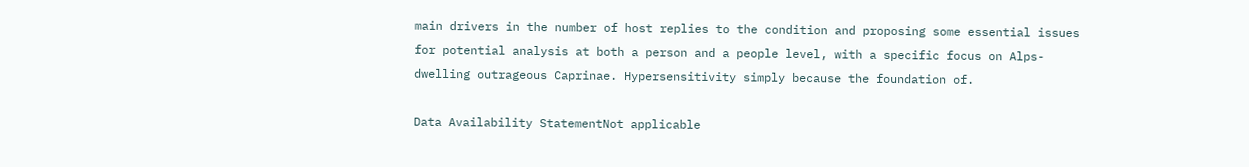main drivers in the number of host replies to the condition and proposing some essential issues for potential analysis at both a person and a people level, with a specific focus on Alps-dwelling outrageous Caprinae. Hypersensitivity simply because the foundation of.

Data Availability StatementNot applicable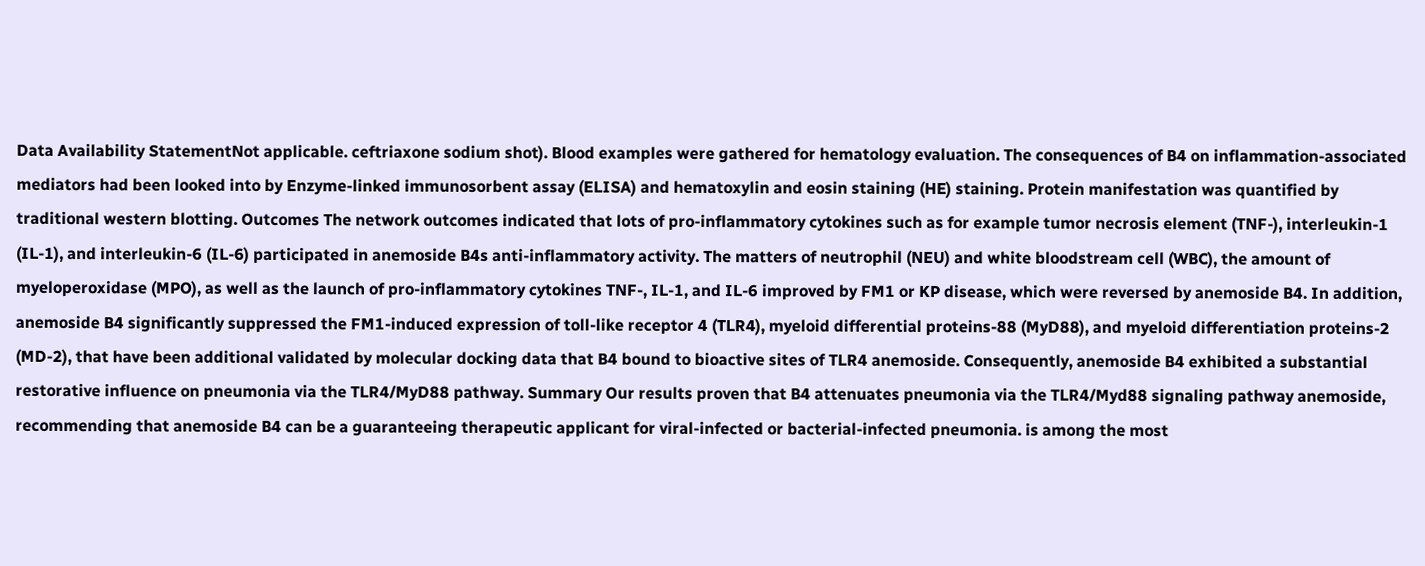Data Availability StatementNot applicable. ceftriaxone sodium shot). Blood examples were gathered for hematology evaluation. The consequences of B4 on inflammation-associated mediators had been looked into by Enzyme-linked immunosorbent assay (ELISA) and hematoxylin and eosin staining (HE) staining. Protein manifestation was quantified by traditional western blotting. Outcomes The network outcomes indicated that lots of pro-inflammatory cytokines such as for example tumor necrosis element (TNF-), interleukin-1 (IL-1), and interleukin-6 (IL-6) participated in anemoside B4s anti-inflammatory activity. The matters of neutrophil (NEU) and white bloodstream cell (WBC), the amount of myeloperoxidase (MPO), as well as the launch of pro-inflammatory cytokines TNF-, IL-1, and IL-6 improved by FM1 or KP disease, which were reversed by anemoside B4. In addition, anemoside B4 significantly suppressed the FM1-induced expression of toll-like receptor 4 (TLR4), myeloid differential proteins-88 (MyD88), and myeloid differentiation proteins-2 (MD-2), that have been additional validated by molecular docking data that B4 bound to bioactive sites of TLR4 anemoside. Consequently, anemoside B4 exhibited a substantial restorative influence on pneumonia via the TLR4/MyD88 pathway. Summary Our results proven that B4 attenuates pneumonia via the TLR4/Myd88 signaling pathway anemoside, recommending that anemoside B4 can be a guaranteeing therapeutic applicant for viral-infected or bacterial-infected pneumonia. is among the most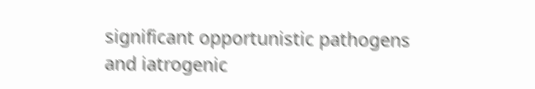significant opportunistic pathogens and iatrogenic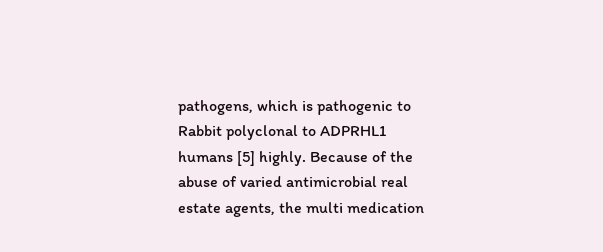pathogens, which is pathogenic to Rabbit polyclonal to ADPRHL1 humans [5] highly. Because of the abuse of varied antimicrobial real estate agents, the multi medication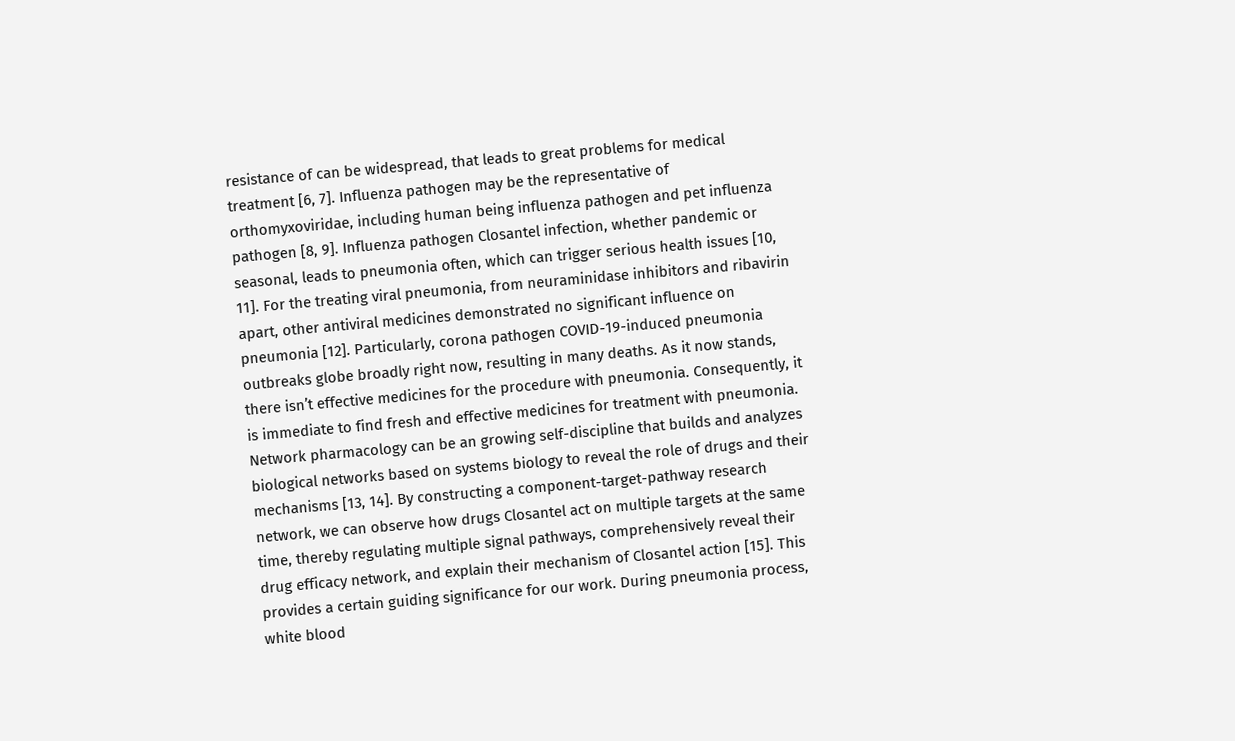resistance of can be widespread, that leads to great problems for medical treatment [6, 7]. Influenza pathogen may be the representative of orthomyxoviridae, including human being influenza pathogen and pet influenza pathogen [8, 9]. Influenza pathogen Closantel infection, whether pandemic or seasonal, leads to pneumonia often, which can trigger serious health issues [10, 11]. For the treating viral pneumonia, from neuraminidase inhibitors and ribavirin apart, other antiviral medicines demonstrated no significant influence on pneumonia [12]. Particularly, corona pathogen COVID-19-induced pneumonia outbreaks globe broadly right now, resulting in many deaths. As it now stands, there isn’t effective medicines for the procedure with pneumonia. Consequently, it is immediate to find fresh and effective medicines for treatment with pneumonia. Network pharmacology can be an growing self-discipline that builds and analyzes biological networks based on systems biology to reveal the role of drugs and their mechanisms [13, 14]. By constructing a component-target-pathway research network, we can observe how drugs Closantel act on multiple targets at the same time, thereby regulating multiple signal pathways, comprehensively reveal their drug efficacy network, and explain their mechanism of Closantel action [15]. This provides a certain guiding significance for our work. During pneumonia process, white blood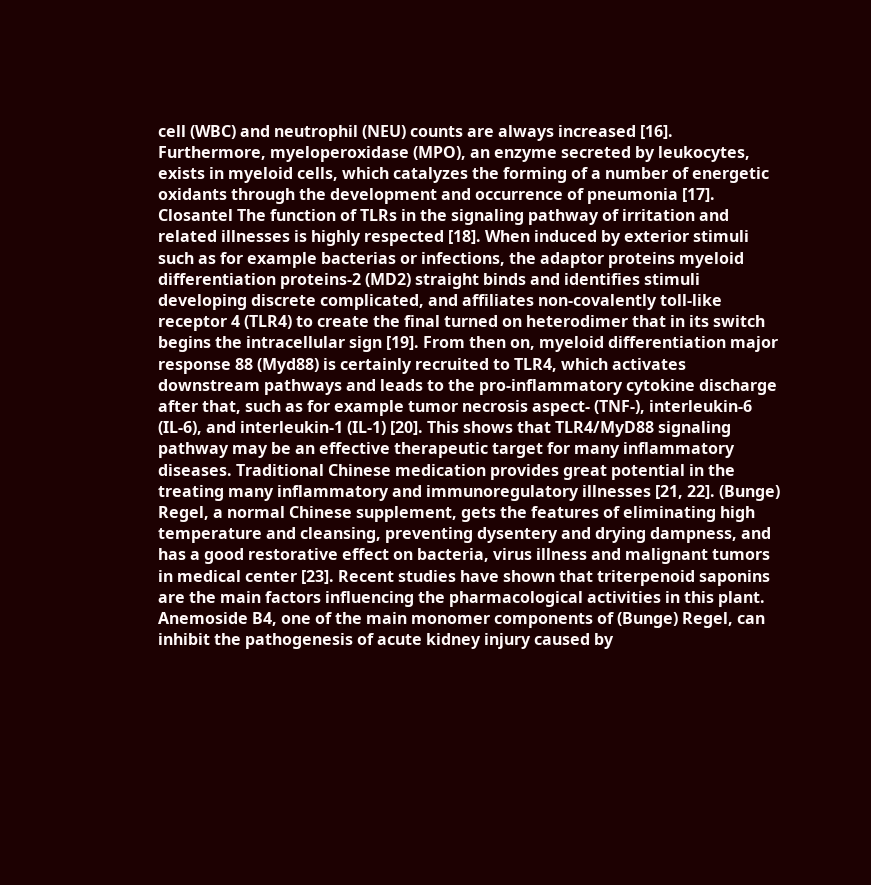cell (WBC) and neutrophil (NEU) counts are always increased [16]. Furthermore, myeloperoxidase (MPO), an enzyme secreted by leukocytes, exists in myeloid cells, which catalyzes the forming of a number of energetic oxidants through the development and occurrence of pneumonia [17]. Closantel The function of TLRs in the signaling pathway of irritation and related illnesses is highly respected [18]. When induced by exterior stimuli such as for example bacterias or infections, the adaptor proteins myeloid differentiation proteins-2 (MD2) straight binds and identifies stimuli developing discrete complicated, and affiliates non-covalently toll-like receptor 4 (TLR4) to create the final turned on heterodimer that in its switch begins the intracellular sign [19]. From then on, myeloid differentiation major response 88 (Myd88) is certainly recruited to TLR4, which activates downstream pathways and leads to the pro-inflammatory cytokine discharge after that, such as for example tumor necrosis aspect- (TNF-), interleukin-6 (IL-6), and interleukin-1 (IL-1) [20]. This shows that TLR4/MyD88 signaling pathway may be an effective therapeutic target for many inflammatory diseases. Traditional Chinese medication provides great potential in the treating many inflammatory and immunoregulatory illnesses [21, 22]. (Bunge) Regel, a normal Chinese supplement, gets the features of eliminating high temperature and cleansing, preventing dysentery and drying dampness, and has a good restorative effect on bacteria, virus illness and malignant tumors in medical center [23]. Recent studies have shown that triterpenoid saponins are the main factors influencing the pharmacological activities in this plant. Anemoside B4, one of the main monomer components of (Bunge) Regel, can inhibit the pathogenesis of acute kidney injury caused by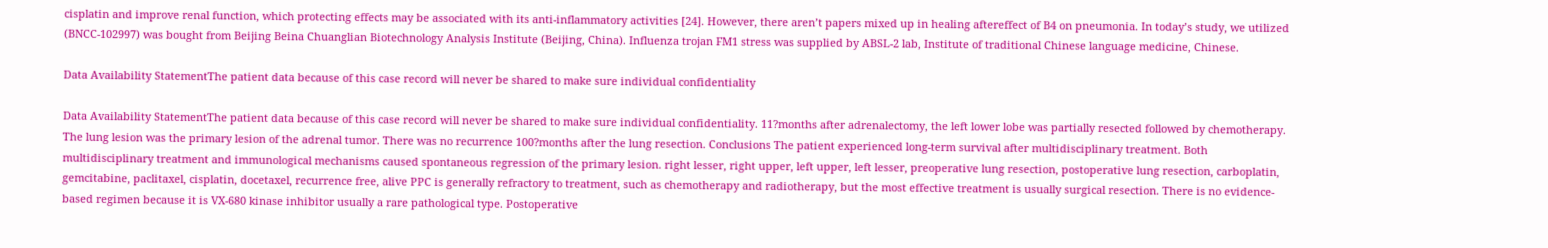cisplatin and improve renal function, which protecting effects may be associated with its anti-inflammatory activities [24]. However, there aren’t papers mixed up in healing aftereffect of B4 on pneumonia. In today’s study, we utilized (BNCC-102997) was bought from Beijing Beina Chuanglian Biotechnology Analysis Institute (Beijing, China). Influenza trojan FM1 stress was supplied by ABSL-2 lab, Institute of traditional Chinese language medicine, Chinese.

Data Availability StatementThe patient data because of this case record will never be shared to make sure individual confidentiality

Data Availability StatementThe patient data because of this case record will never be shared to make sure individual confidentiality. 11?months after adrenalectomy, the left lower lobe was partially resected followed by chemotherapy. The lung lesion was the primary lesion of the adrenal tumor. There was no recurrence 100?months after the lung resection. Conclusions The patient experienced long-term survival after multidisciplinary treatment. Both multidisciplinary treatment and immunological mechanisms caused spontaneous regression of the primary lesion. right lesser, right upper, left upper, left lesser, preoperative lung resection, postoperative lung resection, carboplatin, gemcitabine, paclitaxel, cisplatin, docetaxel, recurrence free, alive PPC is generally refractory to treatment, such as chemotherapy and radiotherapy, but the most effective treatment is usually surgical resection. There is no evidence-based regimen because it is VX-680 kinase inhibitor usually a rare pathological type. Postoperative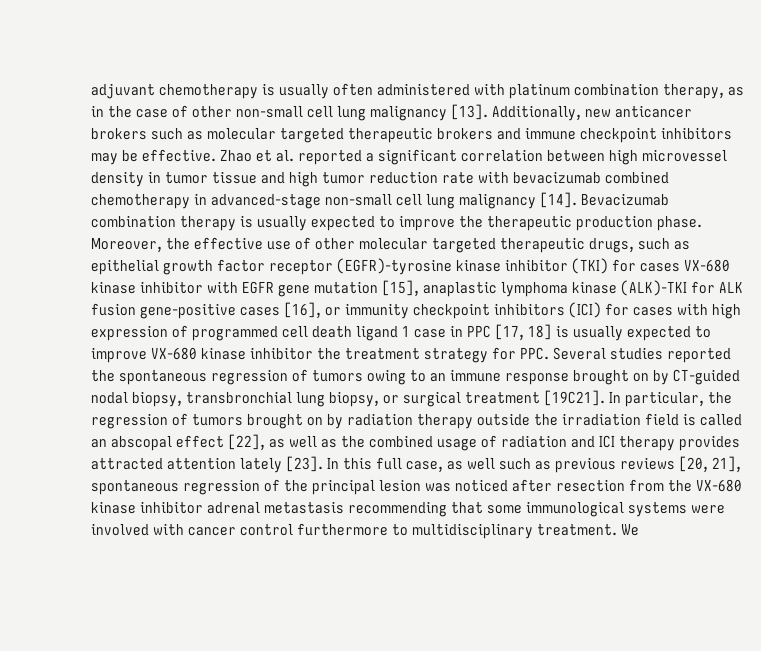adjuvant chemotherapy is usually often administered with platinum combination therapy, as in the case of other non-small cell lung malignancy [13]. Additionally, new anticancer brokers such as molecular targeted therapeutic brokers and immune checkpoint inhibitors may be effective. Zhao et al. reported a significant correlation between high microvessel density in tumor tissue and high tumor reduction rate with bevacizumab combined chemotherapy in advanced-stage non-small cell lung malignancy [14]. Bevacizumab combination therapy is usually expected to improve the therapeutic production phase. Moreover, the effective use of other molecular targeted therapeutic drugs, such as epithelial growth factor receptor (EGFR)-tyrosine kinase inhibitor (TKI) for cases VX-680 kinase inhibitor with EGFR gene mutation [15], anaplastic lymphoma kinase (ALK)-TKI for ALK fusion gene-positive cases [16], or immunity checkpoint inhibitors (ICI) for cases with high expression of programmed cell death ligand 1 case in PPC [17, 18] is usually expected to improve VX-680 kinase inhibitor the treatment strategy for PPC. Several studies reported the spontaneous regression of tumors owing to an immune response brought on by CT-guided nodal biopsy, transbronchial lung biopsy, or surgical treatment [19C21]. In particular, the regression of tumors brought on by radiation therapy outside the irradiation field is called an abscopal effect [22], as well as the combined usage of radiation and ICI therapy provides attracted attention lately [23]. In this full case, as well such as previous reviews [20, 21], spontaneous regression of the principal lesion was noticed after resection from the VX-680 kinase inhibitor adrenal metastasis recommending that some immunological systems were involved with cancer control furthermore to multidisciplinary treatment. We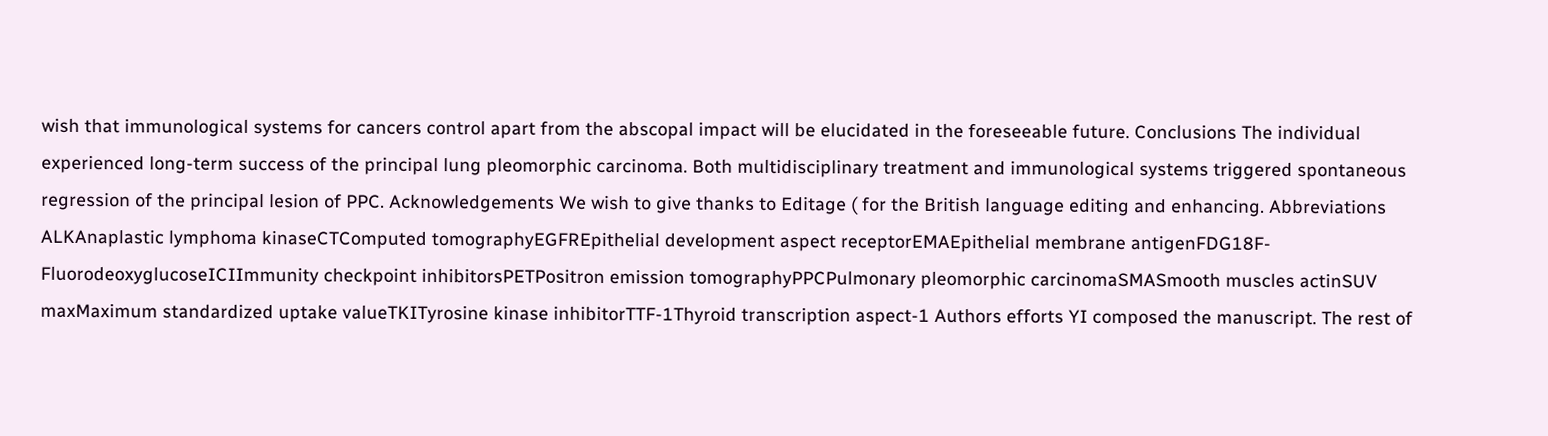wish that immunological systems for cancers control apart from the abscopal impact will be elucidated in the foreseeable future. Conclusions The individual experienced long-term success of the principal lung pleomorphic carcinoma. Both multidisciplinary treatment and immunological systems triggered spontaneous regression of the principal lesion of PPC. Acknowledgements We wish to give thanks to Editage ( for the British language editing and enhancing. Abbreviations ALKAnaplastic lymphoma kinaseCTComputed tomographyEGFREpithelial development aspect receptorEMAEpithelial membrane antigenFDG18F-FluorodeoxyglucoseICIImmunity checkpoint inhibitorsPETPositron emission tomographyPPCPulmonary pleomorphic carcinomaSMASmooth muscles actinSUV maxMaximum standardized uptake valueTKITyrosine kinase inhibitorTTF-1Thyroid transcription aspect-1 Authors efforts YI composed the manuscript. The rest of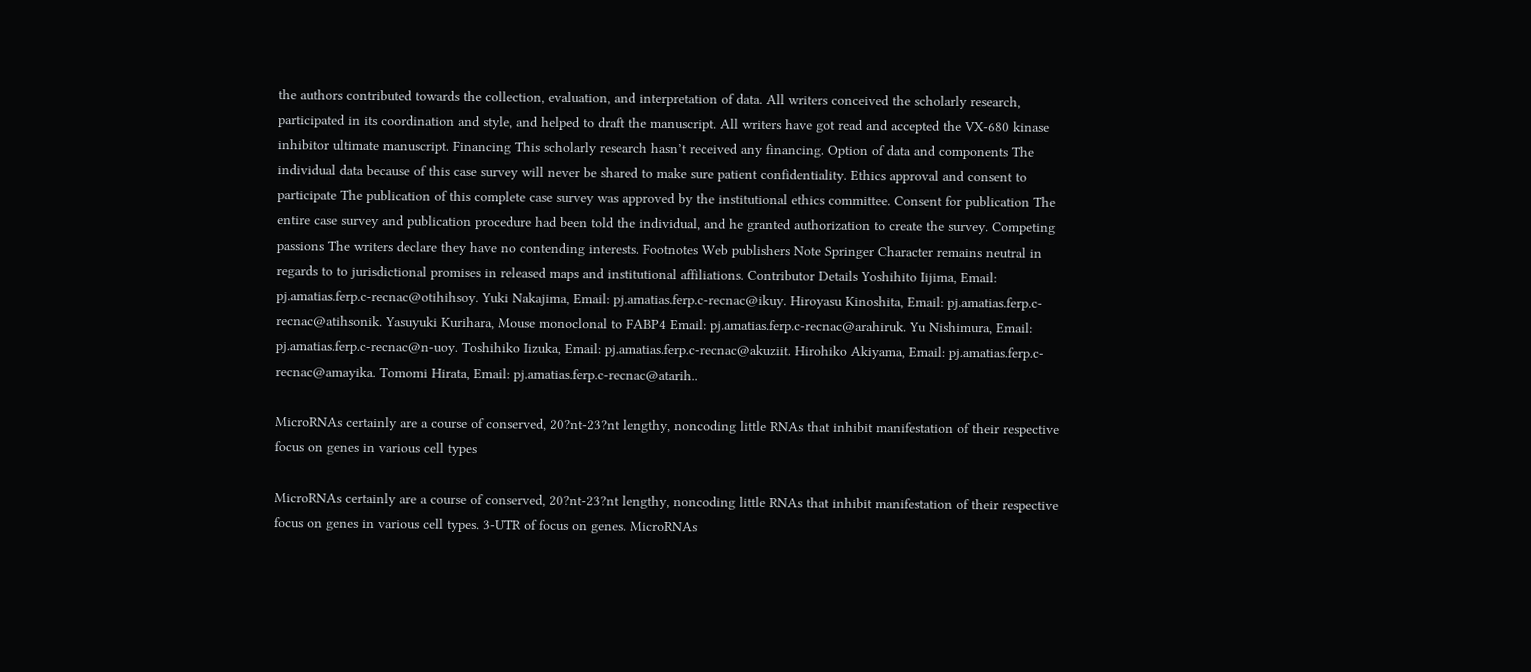the authors contributed towards the collection, evaluation, and interpretation of data. All writers conceived the scholarly research, participated in its coordination and style, and helped to draft the manuscript. All writers have got read and accepted the VX-680 kinase inhibitor ultimate manuscript. Financing This scholarly research hasn’t received any financing. Option of data and components The individual data because of this case survey will never be shared to make sure patient confidentiality. Ethics approval and consent to participate The publication of this complete case survey was approved by the institutional ethics committee. Consent for publication The entire case survey and publication procedure had been told the individual, and he granted authorization to create the survey. Competing passions The writers declare they have no contending interests. Footnotes Web publishers Note Springer Character remains neutral in regards to to jurisdictional promises in released maps and institutional affiliations. Contributor Details Yoshihito Iijima, Email: pj.amatias.ferp.c-recnac@otihihsoy. Yuki Nakajima, Email: pj.amatias.ferp.c-recnac@ikuy. Hiroyasu Kinoshita, Email: pj.amatias.ferp.c-recnac@atihsonik. Yasuyuki Kurihara, Mouse monoclonal to FABP4 Email: pj.amatias.ferp.c-recnac@arahiruk. Yu Nishimura, Email: pj.amatias.ferp.c-recnac@n-uoy. Toshihiko Iizuka, Email: pj.amatias.ferp.c-recnac@akuziit. Hirohiko Akiyama, Email: pj.amatias.ferp.c-recnac@amayika. Tomomi Hirata, Email: pj.amatias.ferp.c-recnac@atarih..

MicroRNAs certainly are a course of conserved, 20?nt-23?nt lengthy, noncoding little RNAs that inhibit manifestation of their respective focus on genes in various cell types

MicroRNAs certainly are a course of conserved, 20?nt-23?nt lengthy, noncoding little RNAs that inhibit manifestation of their respective focus on genes in various cell types. 3-UTR of focus on genes. MicroRNAs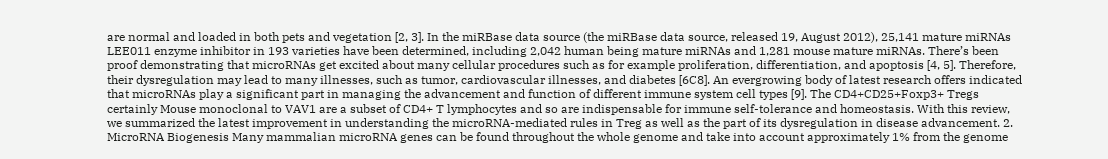are normal and loaded in both pets and vegetation [2, 3]. In the miRBase data source (the miRBase data source, released 19, August 2012), 25,141 mature miRNAs LEE011 enzyme inhibitor in 193 varieties have been determined, including 2,042 human being mature miRNAs and 1,281 mouse mature miRNAs. There’s been proof demonstrating that microRNAs get excited about many cellular procedures such as for example proliferation, differentiation, and apoptosis [4, 5]. Therefore, their dysregulation may lead to many illnesses, such as tumor, cardiovascular illnesses, and diabetes [6C8]. An evergrowing body of latest research offers indicated that microRNAs play a significant part in managing the advancement and function of different immune system cell types [9]. The CD4+CD25+Foxp3+ Tregs certainly Mouse monoclonal to VAV1 are a subset of CD4+ T lymphocytes and so are indispensable for immune self-tolerance and homeostasis. With this review, we summarized the latest improvement in understanding the microRNA-mediated rules in Treg as well as the part of its dysregulation in disease advancement. 2. MicroRNA Biogenesis Many mammalian microRNA genes can be found throughout the whole genome and take into account approximately 1% from the genome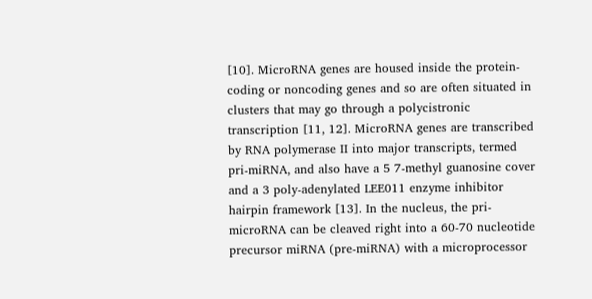[10]. MicroRNA genes are housed inside the protein-coding or noncoding genes and so are often situated in clusters that may go through a polycistronic transcription [11, 12]. MicroRNA genes are transcribed by RNA polymerase II into major transcripts, termed pri-miRNA, and also have a 5 7-methyl guanosine cover and a 3 poly-adenylated LEE011 enzyme inhibitor hairpin framework [13]. In the nucleus, the pri-microRNA can be cleaved right into a 60-70 nucleotide precursor miRNA (pre-miRNA) with a microprocessor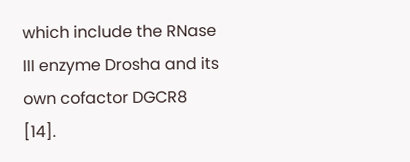which include the RNase III enzyme Drosha and its own cofactor DGCR8 [14].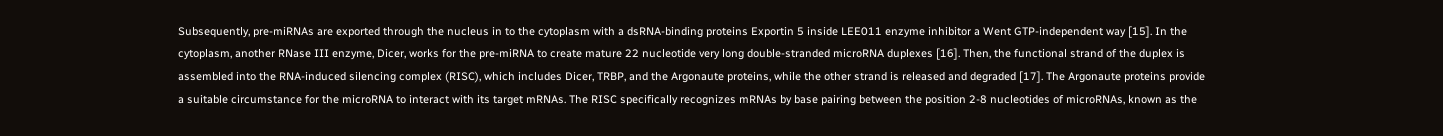Subsequently, pre-miRNAs are exported through the nucleus in to the cytoplasm with a dsRNA-binding proteins Exportin 5 inside LEE011 enzyme inhibitor a Went GTP-independent way [15]. In the cytoplasm, another RNase III enzyme, Dicer, works for the pre-miRNA to create mature 22 nucleotide very long double-stranded microRNA duplexes [16]. Then, the functional strand of the duplex is assembled into the RNA-induced silencing complex (RISC), which includes Dicer, TRBP, and the Argonaute proteins, while the other strand is released and degraded [17]. The Argonaute proteins provide a suitable circumstance for the microRNA to interact with its target mRNAs. The RISC specifically recognizes mRNAs by base pairing between the position 2-8 nucleotides of microRNAs, known as the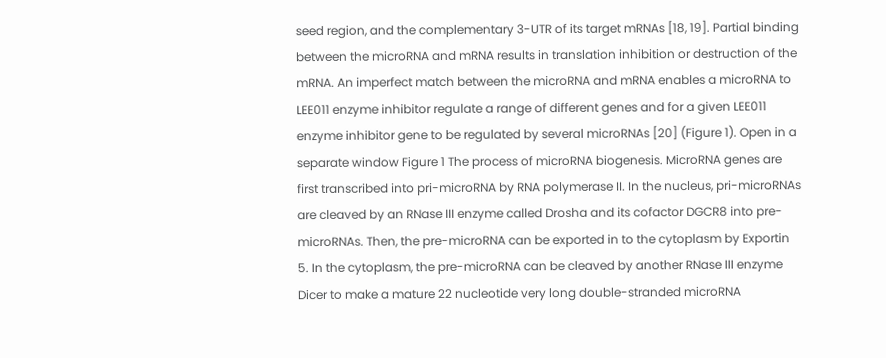seed region, and the complementary 3-UTR of its target mRNAs [18, 19]. Partial binding between the microRNA and mRNA results in translation inhibition or destruction of the mRNA. An imperfect match between the microRNA and mRNA enables a microRNA to LEE011 enzyme inhibitor regulate a range of different genes and for a given LEE011 enzyme inhibitor gene to be regulated by several microRNAs [20] (Figure 1). Open in a separate window Figure 1 The process of microRNA biogenesis. MicroRNA genes are first transcribed into pri-microRNA by RNA polymerase II. In the nucleus, pri-microRNAs are cleaved by an RNase III enzyme called Drosha and its cofactor DGCR8 into pre-microRNAs. Then, the pre-microRNA can be exported in to the cytoplasm by Exportin 5. In the cytoplasm, the pre-microRNA can be cleaved by another RNase III enzyme Dicer to make a mature 22 nucleotide very long double-stranded microRNA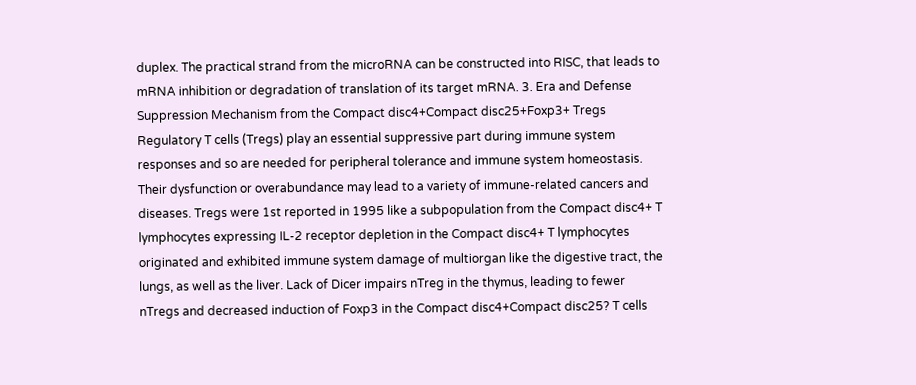duplex. The practical strand from the microRNA can be constructed into RISC, that leads to mRNA inhibition or degradation of translation of its target mRNA. 3. Era and Defense Suppression Mechanism from the Compact disc4+Compact disc25+Foxp3+ Tregs Regulatory T cells (Tregs) play an essential suppressive part during immune system responses and so are needed for peripheral tolerance and immune system homeostasis. Their dysfunction or overabundance may lead to a variety of immune-related cancers and diseases. Tregs were 1st reported in 1995 like a subpopulation from the Compact disc4+ T lymphocytes expressing IL-2 receptor depletion in the Compact disc4+ T lymphocytes originated and exhibited immune system damage of multiorgan like the digestive tract, the lungs, as well as the liver. Lack of Dicer impairs nTreg in the thymus, leading to fewer nTregs and decreased induction of Foxp3 in the Compact disc4+Compact disc25? T cells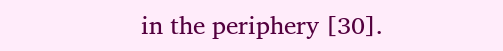in the periphery [30].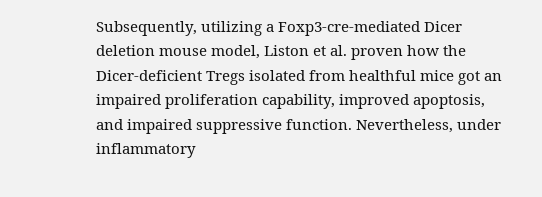Subsequently, utilizing a Foxp3-cre-mediated Dicer deletion mouse model, Liston et al. proven how the Dicer-deficient Tregs isolated from healthful mice got an impaired proliferation capability, improved apoptosis, and impaired suppressive function. Nevertheless, under inflammatory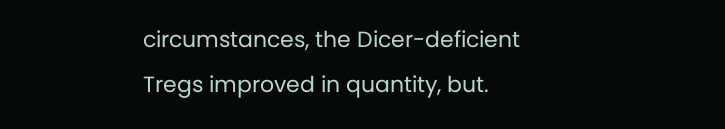circumstances, the Dicer-deficient Tregs improved in quantity, but.